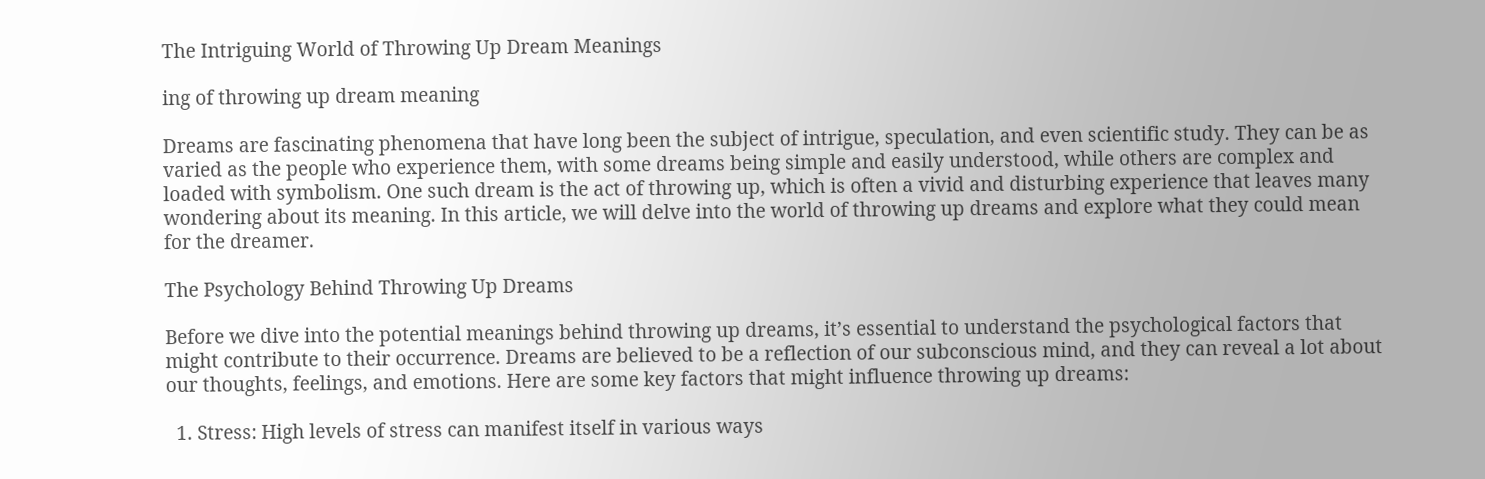The Intriguing World of Throwing Up Dream Meanings

ing of throwing up dream meaning

Dreams are fascinating phenomena that have long been the subject of intrigue, speculation, and even scientific study. They can be as varied as the people who experience them, with some dreams being simple and easily understood, while others are complex and loaded with symbolism. One such dream is the act of throwing up, which is often a vivid and disturbing experience that leaves many wondering about its meaning. In this article, we will delve into the world of throwing up dreams and explore what they could mean for the dreamer.

The Psychology Behind Throwing Up Dreams

Before we dive into the potential meanings behind throwing up dreams, it’s essential to understand the psychological factors that might contribute to their occurrence. Dreams are believed to be a reflection of our subconscious mind, and they can reveal a lot about our thoughts, feelings, and emotions. Here are some key factors that might influence throwing up dreams:

  1. Stress: High levels of stress can manifest itself in various ways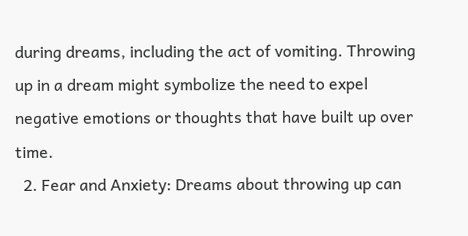during dreams, including the act of vomiting. Throwing up in a dream might symbolize the need to expel negative emotions or thoughts that have built up over time.
  2. Fear and Anxiety: Dreams about throwing up can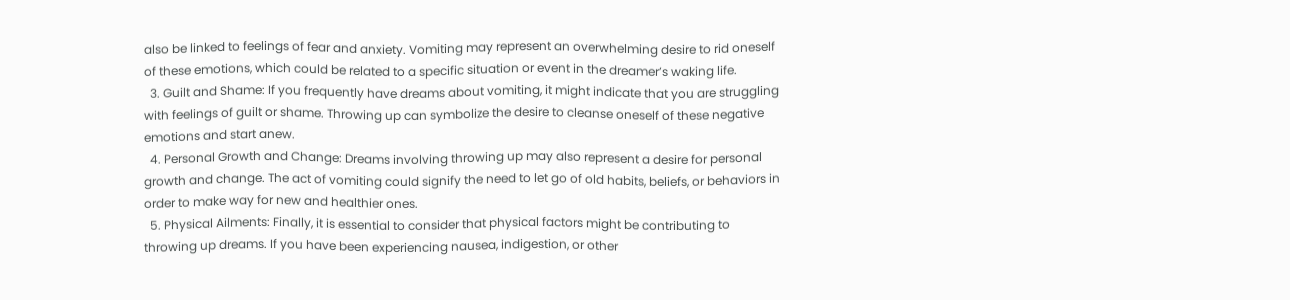also be linked to feelings of fear and anxiety. Vomiting may represent an overwhelming desire to rid oneself of these emotions, which could be related to a specific situation or event in the dreamer’s waking life.
  3. Guilt and Shame: If you frequently have dreams about vomiting, it might indicate that you are struggling with feelings of guilt or shame. Throwing up can symbolize the desire to cleanse oneself of these negative emotions and start anew.
  4. Personal Growth and Change: Dreams involving throwing up may also represent a desire for personal growth and change. The act of vomiting could signify the need to let go of old habits, beliefs, or behaviors in order to make way for new and healthier ones.
  5. Physical Ailments: Finally, it is essential to consider that physical factors might be contributing to throwing up dreams. If you have been experiencing nausea, indigestion, or other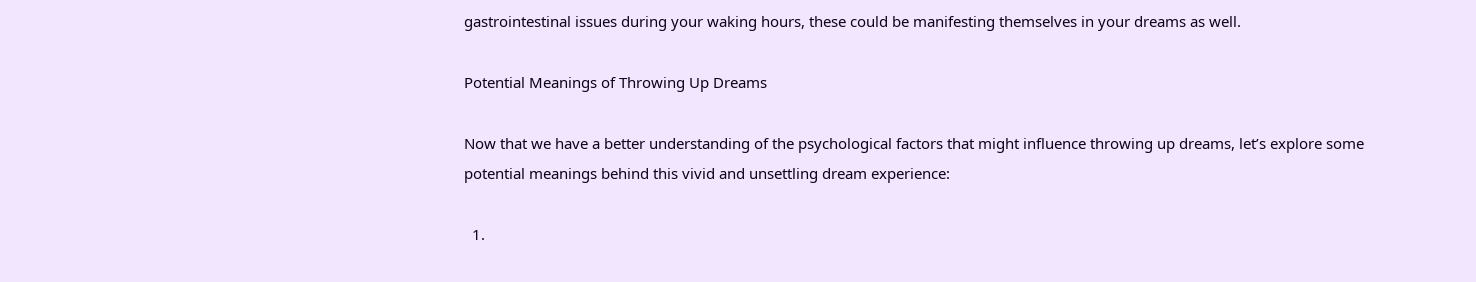gastrointestinal issues during your waking hours, these could be manifesting themselves in your dreams as well.

Potential Meanings of Throwing Up Dreams

Now that we have a better understanding of the psychological factors that might influence throwing up dreams, let’s explore some potential meanings behind this vivid and unsettling dream experience:

  1.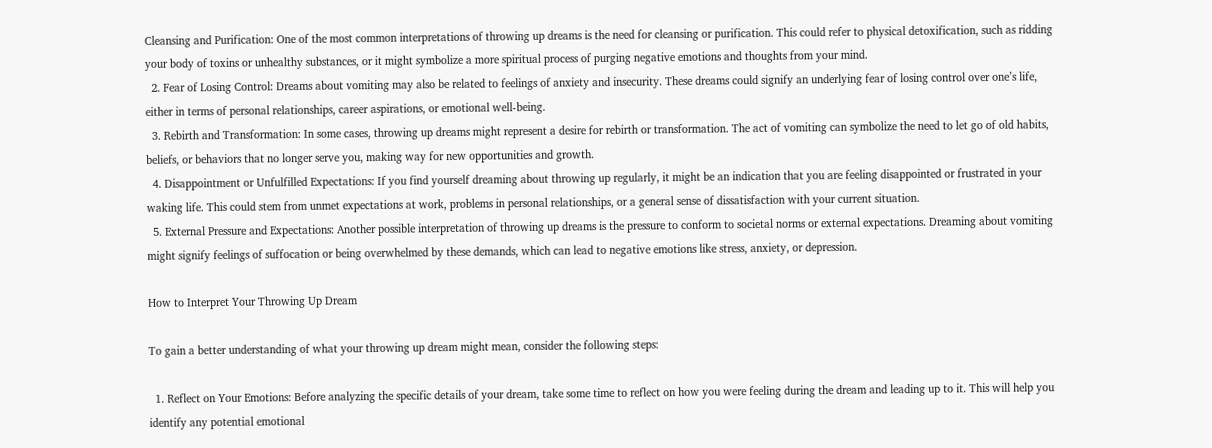Cleansing and Purification: One of the most common interpretations of throwing up dreams is the need for cleansing or purification. This could refer to physical detoxification, such as ridding your body of toxins or unhealthy substances, or it might symbolize a more spiritual process of purging negative emotions and thoughts from your mind.
  2. Fear of Losing Control: Dreams about vomiting may also be related to feelings of anxiety and insecurity. These dreams could signify an underlying fear of losing control over one’s life, either in terms of personal relationships, career aspirations, or emotional well-being.
  3. Rebirth and Transformation: In some cases, throwing up dreams might represent a desire for rebirth or transformation. The act of vomiting can symbolize the need to let go of old habits, beliefs, or behaviors that no longer serve you, making way for new opportunities and growth.
  4. Disappointment or Unfulfilled Expectations: If you find yourself dreaming about throwing up regularly, it might be an indication that you are feeling disappointed or frustrated in your waking life. This could stem from unmet expectations at work, problems in personal relationships, or a general sense of dissatisfaction with your current situation.
  5. External Pressure and Expectations: Another possible interpretation of throwing up dreams is the pressure to conform to societal norms or external expectations. Dreaming about vomiting might signify feelings of suffocation or being overwhelmed by these demands, which can lead to negative emotions like stress, anxiety, or depression.

How to Interpret Your Throwing Up Dream

To gain a better understanding of what your throwing up dream might mean, consider the following steps:

  1. Reflect on Your Emotions: Before analyzing the specific details of your dream, take some time to reflect on how you were feeling during the dream and leading up to it. This will help you identify any potential emotional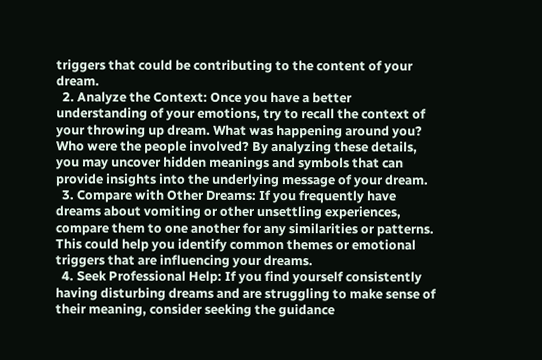triggers that could be contributing to the content of your dream.
  2. Analyze the Context: Once you have a better understanding of your emotions, try to recall the context of your throwing up dream. What was happening around you? Who were the people involved? By analyzing these details, you may uncover hidden meanings and symbols that can provide insights into the underlying message of your dream.
  3. Compare with Other Dreams: If you frequently have dreams about vomiting or other unsettling experiences, compare them to one another for any similarities or patterns. This could help you identify common themes or emotional triggers that are influencing your dreams.
  4. Seek Professional Help: If you find yourself consistently having disturbing dreams and are struggling to make sense of their meaning, consider seeking the guidance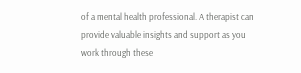of a mental health professional. A therapist can provide valuable insights and support as you work through these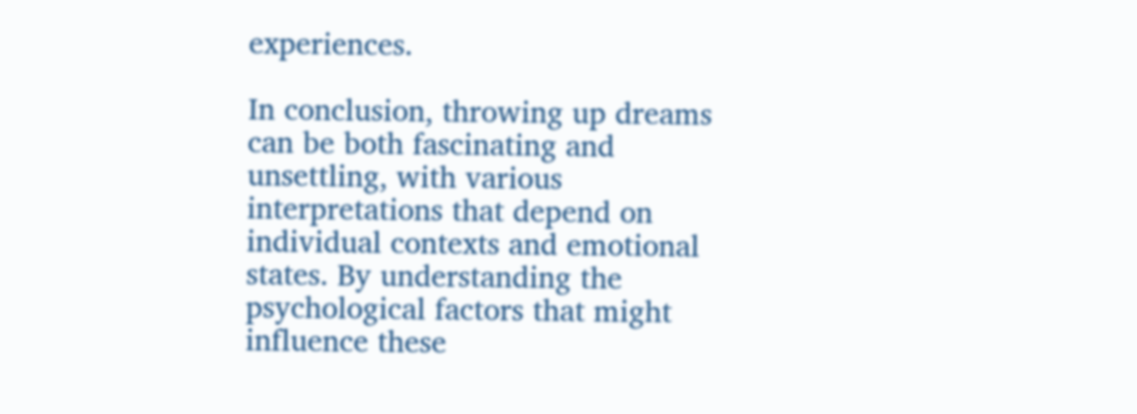experiences.

In conclusion, throwing up dreams can be both fascinating and unsettling, with various interpretations that depend on individual contexts and emotional states. By understanding the psychological factors that might influence these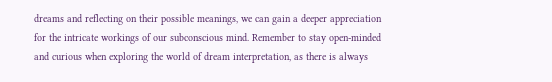dreams and reflecting on their possible meanings, we can gain a deeper appreciation for the intricate workings of our subconscious mind. Remember to stay open-minded and curious when exploring the world of dream interpretation, as there is always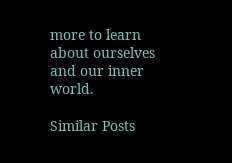more to learn about ourselves and our inner world.

Similar Posts